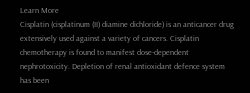Learn More
Cisplatin (cisplatinum (II) diamine dichloride) is an anticancer drug extensively used against a variety of cancers. Cisplatin chemotherapy is found to manifest dose-dependent nephrotoxicity. Depletion of renal antioxidant defence system has been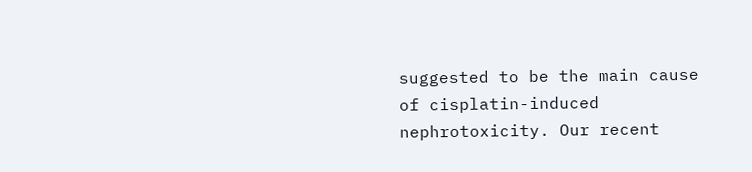suggested to be the main cause of cisplatin-induced nephrotoxicity. Our recent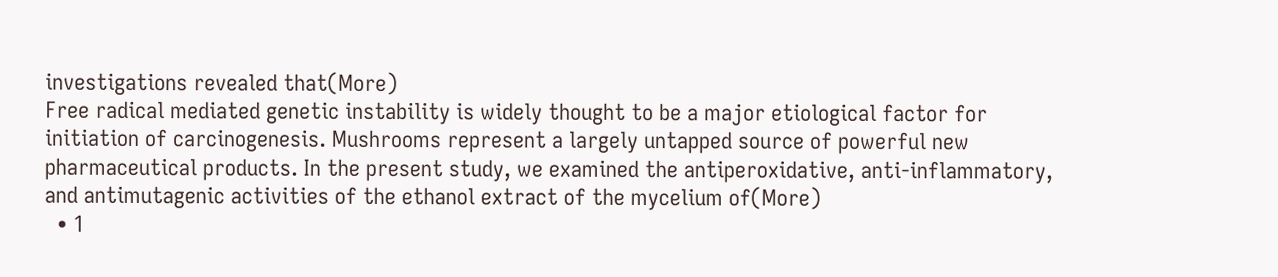investigations revealed that(More)
Free radical mediated genetic instability is widely thought to be a major etiological factor for initiation of carcinogenesis. Mushrooms represent a largely untapped source of powerful new pharmaceutical products. In the present study, we examined the antiperoxidative, anti-inflammatory, and antimutagenic activities of the ethanol extract of the mycelium of(More)
  • 1